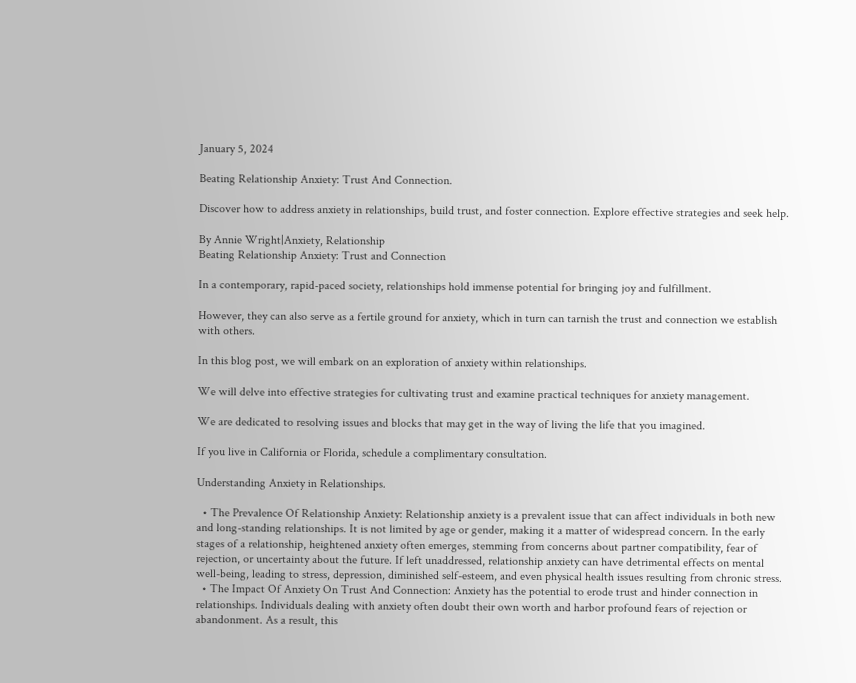January 5, 2024

Beating Relationship Anxiety: Trust And Connection.

Discover how to address anxiety in relationships, build trust, and foster connection. Explore effective strategies and seek help.

By Annie Wright|Anxiety, Relationship
Beating Relationship Anxiety: Trust and Connection

In a contemporary, rapid-paced society, relationships hold immense potential for bringing joy and fulfillment.

However, they can also serve as a fertile ground for anxiety, which in turn can tarnish the trust and connection we establish with others.

In this blog post, we will embark on an exploration of anxiety within relationships.

We will delve into effective strategies for cultivating trust and examine practical techniques for anxiety management.

We are dedicated to resolving issues and blocks that may get in the way of living the life that you imagined.

If you live in California or Florida, schedule a complimentary consultation.

Understanding Anxiety in Relationships.

  • The Prevalence Of Relationship Anxiety: Relationship anxiety is a prevalent issue that can affect individuals in both new and long-standing relationships. It is not limited by age or gender, making it a matter of widespread concern. In the early stages of a relationship, heightened anxiety often emerges, stemming from concerns about partner compatibility, fear of rejection, or uncertainty about the future. If left unaddressed, relationship anxiety can have detrimental effects on mental well-being, leading to stress, depression, diminished self-esteem, and even physical health issues resulting from chronic stress.
  • The Impact Of Anxiety On Trust And Connection: Anxiety has the potential to erode trust and hinder connection in relationships. Individuals dealing with anxiety often doubt their own worth and harbor profound fears of rejection or abandonment. As a result, this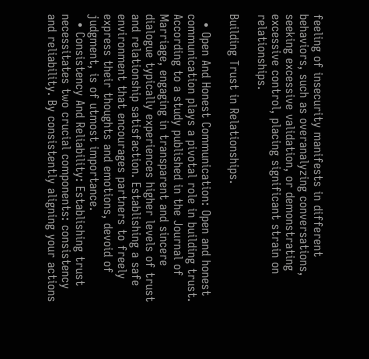feeling of insecurity manifests in different behaviors, such as overanalyzing conversations, seeking excessive validation, or demonstrating excessive control, placing significant strain on relationships.

Building Trust in Relationships.

  • Open And Honest Communication: Open and honest communication plays a pivotal role in building trust. According to a study published in the Journal of Marriage, engaging in transparent and sincere dialogue typically experiences higher levels of trust and relationship satisfaction. Establishing a safe environment that encourages partners to freely express their thoughts and emotions, devoid of judgment, is of utmost importance.
  • Consistency And Reliability: Establishing trust necessitates two crucial components: consistency and reliability. By consistently aligning your actions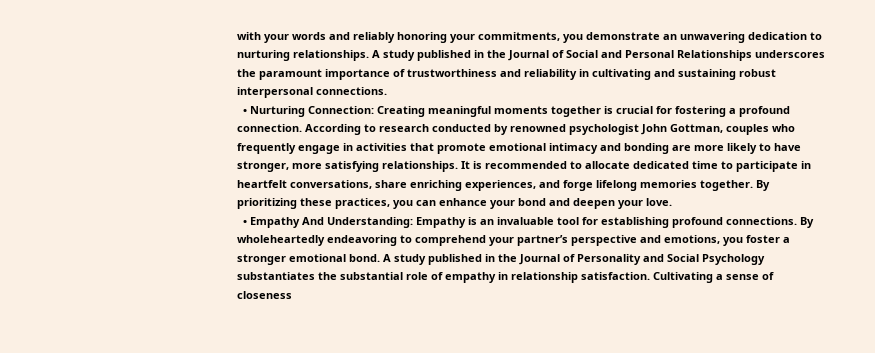with your words and reliably honoring your commitments, you demonstrate an unwavering dedication to nurturing relationships. A study published in the Journal of Social and Personal Relationships underscores the paramount importance of trustworthiness and reliability in cultivating and sustaining robust interpersonal connections.
  • Nurturing Connection: Creating meaningful moments together is crucial for fostering a profound connection. According to research conducted by renowned psychologist John Gottman, couples who frequently engage in activities that promote emotional intimacy and bonding are more likely to have stronger, more satisfying relationships. It is recommended to allocate dedicated time to participate in heartfelt conversations, share enriching experiences, and forge lifelong memories together. By prioritizing these practices, you can enhance your bond and deepen your love.
  • Empathy And Understanding: Empathy is an invaluable tool for establishing profound connections. By wholeheartedly endeavoring to comprehend your partner’s perspective and emotions, you foster a stronger emotional bond. A study published in the Journal of Personality and Social Psychology substantiates the substantial role of empathy in relationship satisfaction. Cultivating a sense of closeness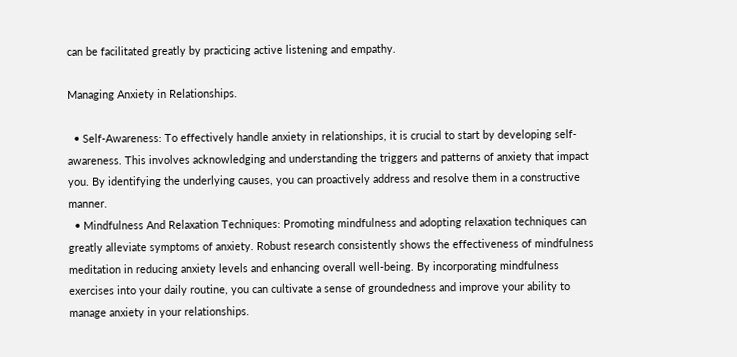can be facilitated greatly by practicing active listening and empathy.

Managing Anxiety in Relationships.

  • Self-Awareness: To effectively handle anxiety in relationships, it is crucial to start by developing self-awareness. This involves acknowledging and understanding the triggers and patterns of anxiety that impact you. By identifying the underlying causes, you can proactively address and resolve them in a constructive manner.
  • Mindfulness And Relaxation Techniques: Promoting mindfulness and adopting relaxation techniques can greatly alleviate symptoms of anxiety. Robust research consistently shows the effectiveness of mindfulness meditation in reducing anxiety levels and enhancing overall well-being. By incorporating mindfulness exercises into your daily routine, you can cultivate a sense of groundedness and improve your ability to manage anxiety in your relationships.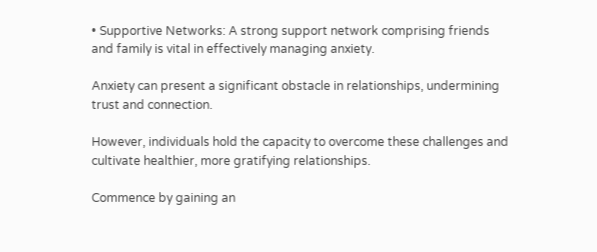• Supportive Networks: A strong support network comprising friends and family is vital in effectively managing anxiety.

Anxiety can present a significant obstacle in relationships, undermining trust and connection.

However, individuals hold the capacity to overcome these challenges and cultivate healthier, more gratifying relationships.

Commence by gaining an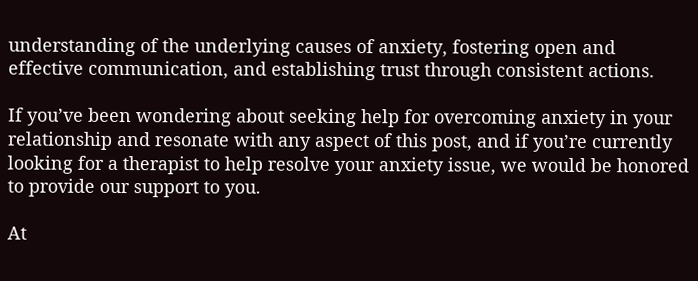understanding of the underlying causes of anxiety, fostering open and effective communication, and establishing trust through consistent actions.

If you’ve been wondering about seeking help for overcoming anxiety in your relationship and resonate with any aspect of this post, and if you’re currently looking for a therapist to help resolve your anxiety issue, we would be honored to provide our support to you.

At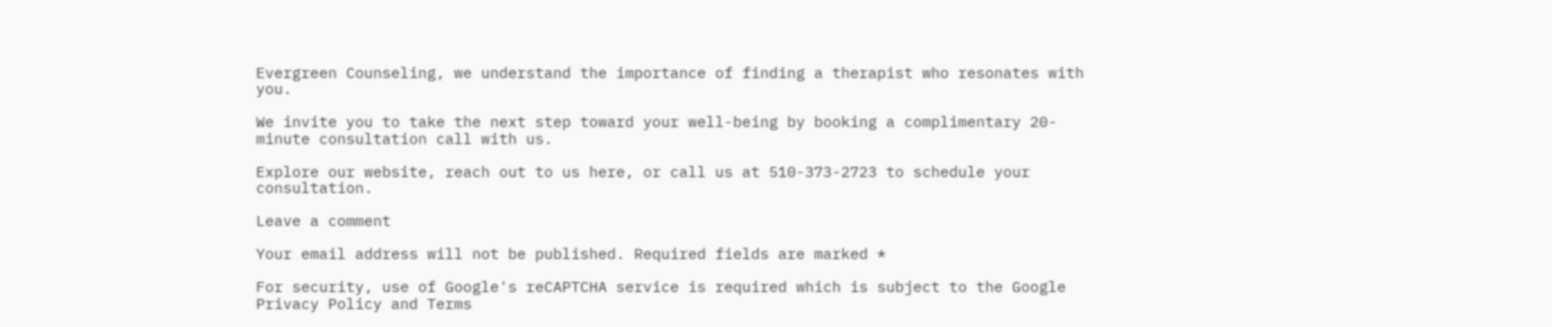Evergreen Counseling, we understand the importance of finding a therapist who resonates with you.

We invite you to take the next step toward your well-being by booking a complimentary 20-minute consultation call with us.

Explore our website, reach out to us here, or call us at 510-373-2723 to schedule your consultation.

Leave a comment

Your email address will not be published. Required fields are marked *

For security, use of Google's reCAPTCHA service is required which is subject to the Google Privacy Policy and Terms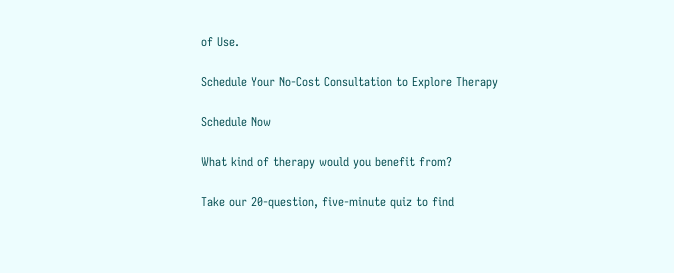of Use.

Schedule Your No-Cost Consultation to Explore Therapy

Schedule Now

What kind of therapy would you benefit from?

Take our 20-question, five-minute quiz to find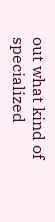out what kind of specialized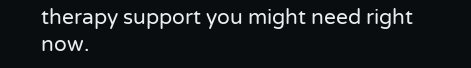therapy support you might need right now.